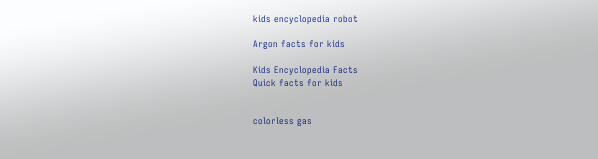kids encyclopedia robot

Argon facts for kids

Kids Encyclopedia Facts
Quick facts for kids


colorless gas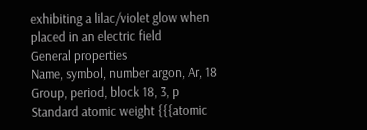exhibiting a lilac/violet glow when placed in an electric field
General properties
Name, symbol, number argon, Ar, 18
Group, period, block 18, 3, p
Standard atomic weight {{{atomic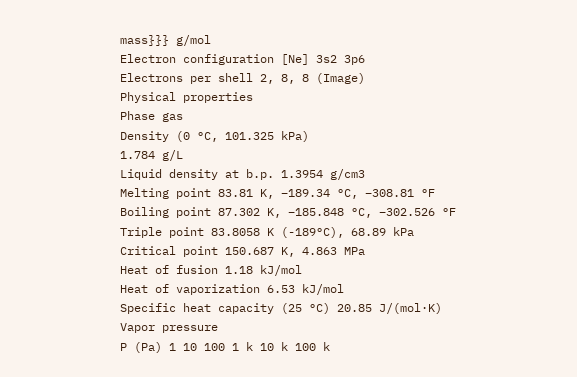mass}}} g/mol
Electron configuration [Ne] 3s2 3p6
Electrons per shell 2, 8, 8 (Image)
Physical properties
Phase gas
Density (0 °C, 101.325 kPa)
1.784 g/L
Liquid density at b.p. 1.3954 g/cm3
Melting point 83.81 K, −189.34 °C, −308.81 °F
Boiling point 87.302 K, −185.848 °C, −302.526 °F
Triple point 83.8058 K (-189°C), 68.89 kPa
Critical point 150.687 K, 4.863 MPa
Heat of fusion 1.18 kJ/mol
Heat of vaporization 6.53 kJ/mol
Specific heat capacity (25 °C) 20.85 J/(mol·K)
Vapor pressure
P (Pa) 1 10 100 1 k 10 k 100 k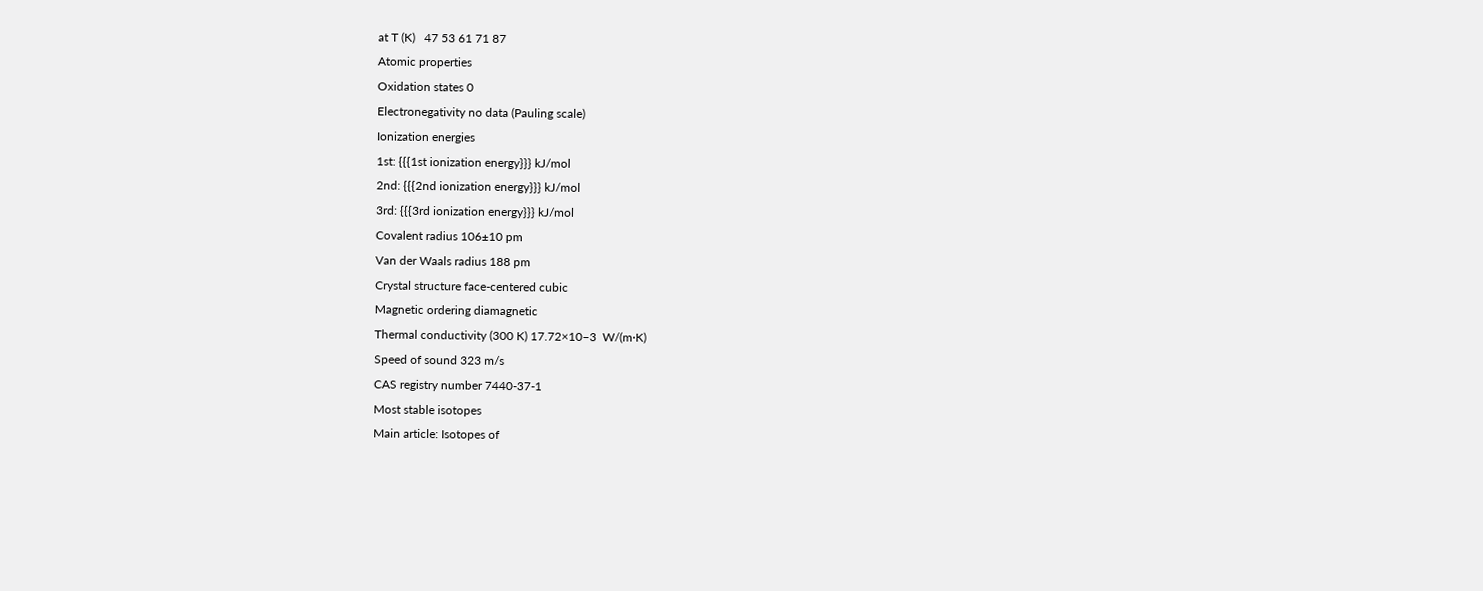at T (K)   47 53 61 71 87
Atomic properties
Oxidation states 0
Electronegativity no data (Pauling scale)
Ionization energies
1st: {{{1st ionization energy}}} kJ/mol
2nd: {{{2nd ionization energy}}} kJ/mol
3rd: {{{3rd ionization energy}}} kJ/mol
Covalent radius 106±10 pm
Van der Waals radius 188 pm
Crystal structure face-centered cubic
Magnetic ordering diamagnetic
Thermal conductivity (300 K) 17.72×10−3  W/(m·K)
Speed of sound 323 m/s
CAS registry number 7440-37-1
Most stable isotopes
Main article: Isotopes of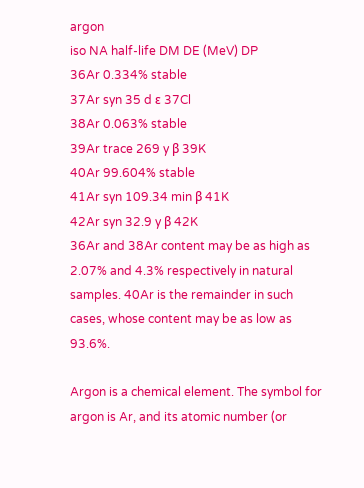argon
iso NA half-life DM DE (MeV) DP
36Ar 0.334% stable
37Ar syn 35 d ε 37Cl
38Ar 0.063% stable
39Ar trace 269 y β 39K
40Ar 99.604% stable
41Ar syn 109.34 min β 41K
42Ar syn 32.9 y β 42K
36Ar and 38Ar content may be as high as 2.07% and 4.3% respectively in natural samples. 40Ar is the remainder in such cases, whose content may be as low as 93.6%.

Argon is a chemical element. The symbol for argon is Ar, and its atomic number (or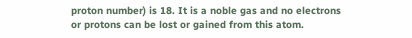proton number) is 18. It is a noble gas and no electrons or protons can be lost or gained from this atom.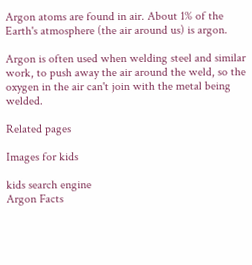Argon atoms are found in air. About 1% of the Earth's atmosphere (the air around us) is argon.

Argon is often used when welding steel and similar work, to push away the air around the weld, so the oxygen in the air can't join with the metal being welded.

Related pages

Images for kids

kids search engine
Argon Facts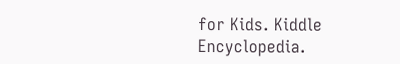for Kids. Kiddle Encyclopedia.